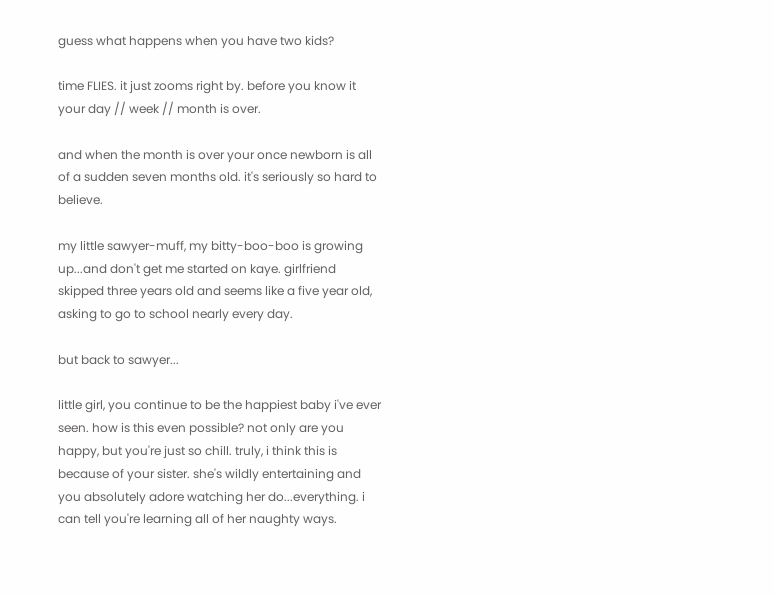guess what happens when you have two kids?

time FLIES. it just zooms right by. before you know it your day // week // month is over.

and when the month is over your once newborn is all of a sudden seven months old. it's seriously so hard to believe.

my little sawyer-muff, my bitty-boo-boo is growing up...and don't get me started on kaye. girlfriend skipped three years old and seems like a five year old, asking to go to school nearly every day.

but back to sawyer...

little girl, you continue to be the happiest baby i've ever seen. how is this even possible? not only are you happy, but you're just so chill. truly, i think this is because of your sister. she's wildly entertaining and you absolutely adore watching her do...everything. i can tell you're learning all of her naughty ways.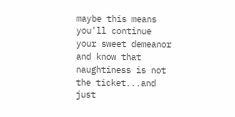maybe this means you'll continue your sweet demeanor and know that naughtiness is not the ticket...and just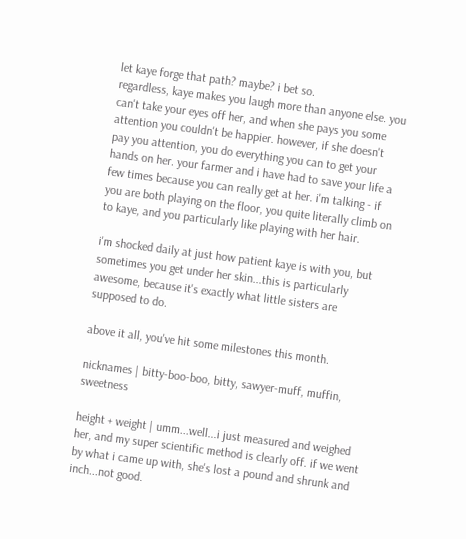let kaye forge that path? maybe? i bet so.
regardless, kaye makes you laugh more than anyone else. you can't take your eyes off her, and when she pays you some attention you couldn't be happier. however, if she doesn't pay you attention, you do everything you can to get your hands on her. your farmer and i have had to save your life a few times because you can really get at her. i'm talking - if you are both playing on the floor, you quite literally climb on to kaye, and you particularly like playing with her hair.

i'm shocked daily at just how patient kaye is with you, but sometimes you get under her skin...this is particularly awesome, because it's exactly what little sisters are supposed to do.

above it all, you've hit some milestones this month.

nicknames | bitty-boo-boo, bitty, sawyer-muff, muffin, sweetness

height + weight | umm...well...i just measured and weighed her, and my super scientific method is clearly off. if we went by what i came up with, she's lost a pound and shrunk and inch...not good.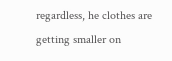regardless, he clothes are getting smaller on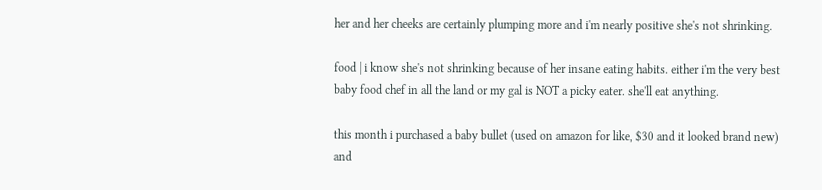her and her cheeks are certainly plumping more and i'm nearly positive she's not shrinking.

food | i know she's not shrinking because of her insane eating habits. either i'm the very best baby food chef in all the land or my gal is NOT a picky eater. she'll eat anything.

this month i purchased a baby bullet (used on amazon for like, $30 and it looked brand new) and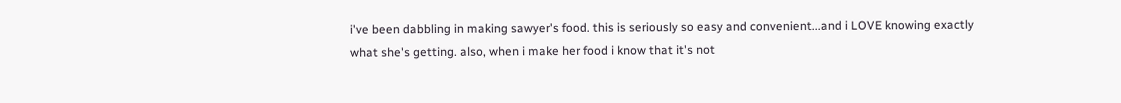i've been dabbling in making sawyer's food. this is seriously so easy and convenient...and i LOVE knowing exactly what she's getting. also, when i make her food i know that it's not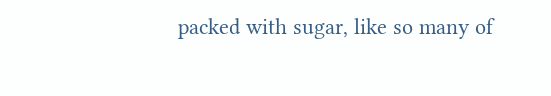packed with sugar, like so many of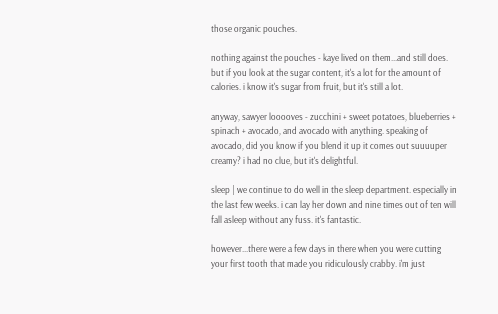those organic pouches.

nothing against the pouches - kaye lived on them...and still does. but if you look at the sugar content, it's a lot for the amount of calories. i know it's sugar from fruit, but it's still a lot.

anyway, sawyer looooves - zucchini + sweet potatoes, blueberries + spinach + avocado, and avocado with anything. speaking of avocado, did you know if you blend it up it comes out suuuuper creamy? i had no clue, but it's delightful.

sleep | we continue to do well in the sleep department. especially in the last few weeks. i can lay her down and nine times out of ten will fall asleep without any fuss. it's fantastic.

however...there were a few days in there when you were cutting your first tooth that made you ridiculously crabby. i'm just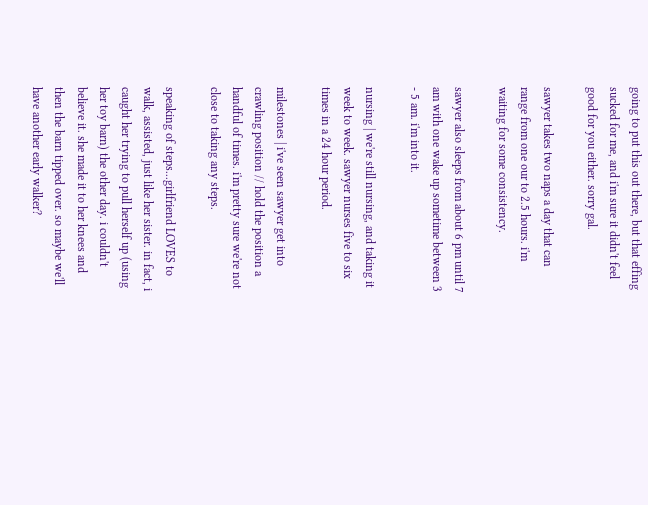going to put this out there, but that effing sucked for me, and i'm sure it didn't feel good for you either. sorry gal.

sawyer takes two naps a day that can range from one our to 2.5 hours. i'm waiting for some consistency.

sawyer also sleeps from about 6 pm until 7 am with one wake up sometime between 3 - 5 am. i'm into it.

nursing | we're still nursing, and taking it week to week. sawyer nurses five to six times in a 24 hour period.

milestones | i've seen sawyer get into crawling position // hold the position a handful of times. i'm pretty sure we're not close to taking any steps.

speaking of steps...girlfriend LOVES to walk, assisted, just like her sister. in fact, i caught her trying to pull herself up (using her toy barn) the other day. i couldn't believe it. she made it to her knees and then the barn tipped over. so maybe we'll have another early walker?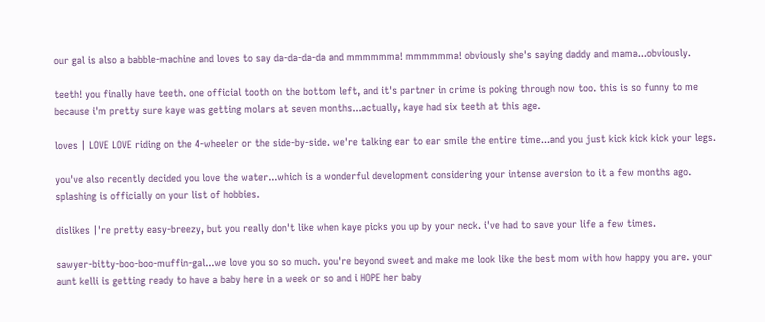our gal is also a babble-machine and loves to say da-da-da-da and mmmmmma! mmmmmma! obviously she's saying daddy and mama...obviously.

teeth! you finally have teeth. one official tooth on the bottom left, and it's partner in crime is poking through now too. this is so funny to me because i'm pretty sure kaye was getting molars at seven months...actually, kaye had six teeth at this age.

loves | LOVE LOVE riding on the 4-wheeler or the side-by-side. we're talking ear to ear smile the entire time...and you just kick kick kick your legs.

you've also recently decided you love the water...which is a wonderful development considering your intense aversion to it a few months ago. splashing is officially on your list of hobbies.

dislikes |'re pretty easy-breezy, but you really don't like when kaye picks you up by your neck. i've had to save your life a few times.

sawyer-bitty-boo-boo-muffin-gal...we love you so so much. you're beyond sweet and make me look like the best mom with how happy you are. your aunt kelli is getting ready to have a baby here in a week or so and i HOPE her baby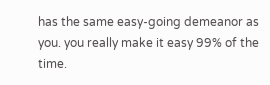has the same easy-going demeanor as you. you really make it easy 99% of the time.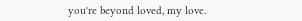you're beyond loved, my love.